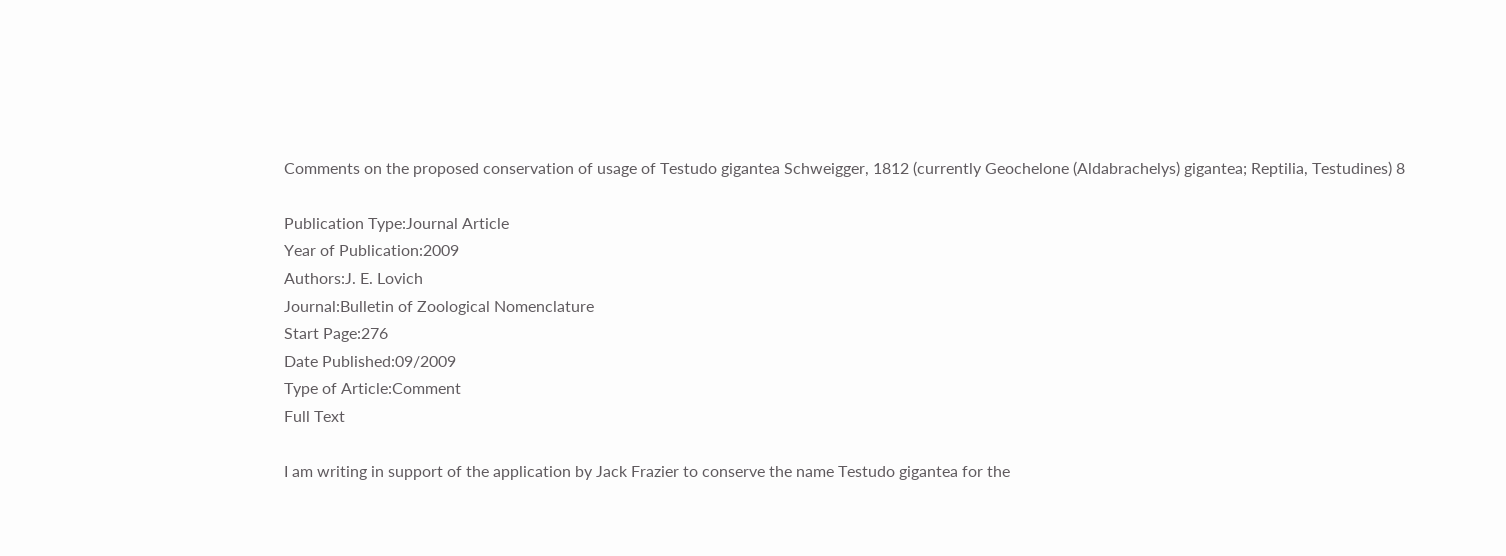Comments on the proposed conservation of usage of Testudo gigantea Schweigger, 1812 (currently Geochelone (Aldabrachelys) gigantea; Reptilia, Testudines) 8

Publication Type:Journal Article
Year of Publication:2009
Authors:J. E. Lovich
Journal:Bulletin of Zoological Nomenclature
Start Page:276
Date Published:09/2009
Type of Article:Comment
Full Text

I am writing in support of the application by Jack Frazier to conserve the name Testudo gigantea for the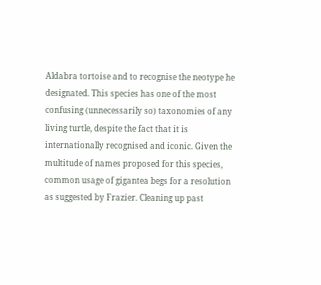Aldabra tortoise and to recognise the neotype he designated. This species has one of the most confusing (unnecessarily so) taxonomies of any living turtle, despite the fact that it is internationally recognised and iconic. Given the multitude of names proposed for this species, common usage of gigantea begs for a resolution as suggested by Frazier. Cleaning up past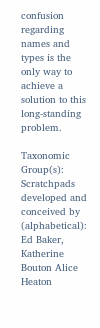confusion regarding names and types is the only way to achieve a solution to this long-standing problem.

Taxonomic Group(s):
Scratchpads developed and conceived by (alphabetical): Ed Baker, Katherine Bouton Alice Heaton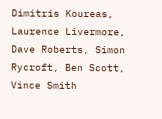Dimitris Koureas, Laurence Livermore, Dave Roberts, Simon Rycroft, Ben Scott, Vince Smith